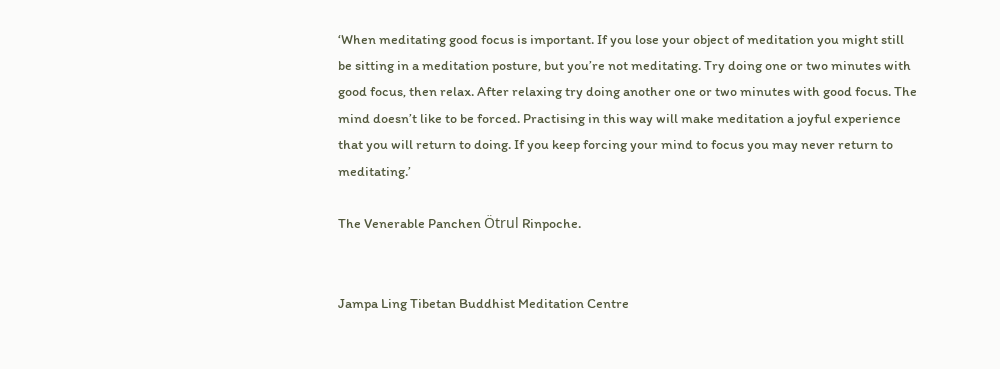‘When meditating good focus is important. If you lose your object of meditation you might still be sitting in a meditation posture, but you’re not meditating. Try doing one or two minutes with good focus, then relax. After relaxing try doing another one or two minutes with good focus. The mind doesn’t like to be forced. Practising in this way will make meditation a joyful experience that you will return to doing. If you keep forcing your mind to focus you may never return to meditating.’

The Venerable Panchen Ötrul Rinpoche.


Jampa Ling Tibetan Buddhist Meditation Centre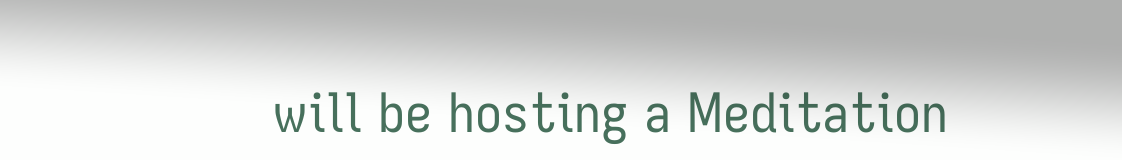will be hosting a Meditation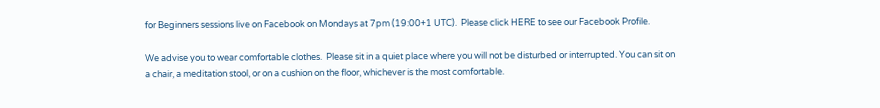for Beginners sessions live on Facebook on Mondays at 7pm (19:00+1 UTC).  Please click HERE to see our Facebook Profile.

We advise you to wear comfortable clothes.  Please sit in a quiet place where you will not be disturbed or interrupted. You can sit on a chair, a meditation stool, or on a cushion on the floor, whichever is the most comfortable.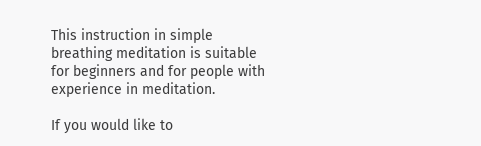This instruction in simple breathing meditation is suitable for beginners and for people with experience in meditation.

If you would like to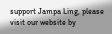support Jampa Ling, please visit our website by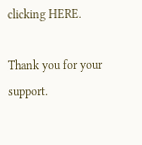clicking HERE.

Thank you for your support.